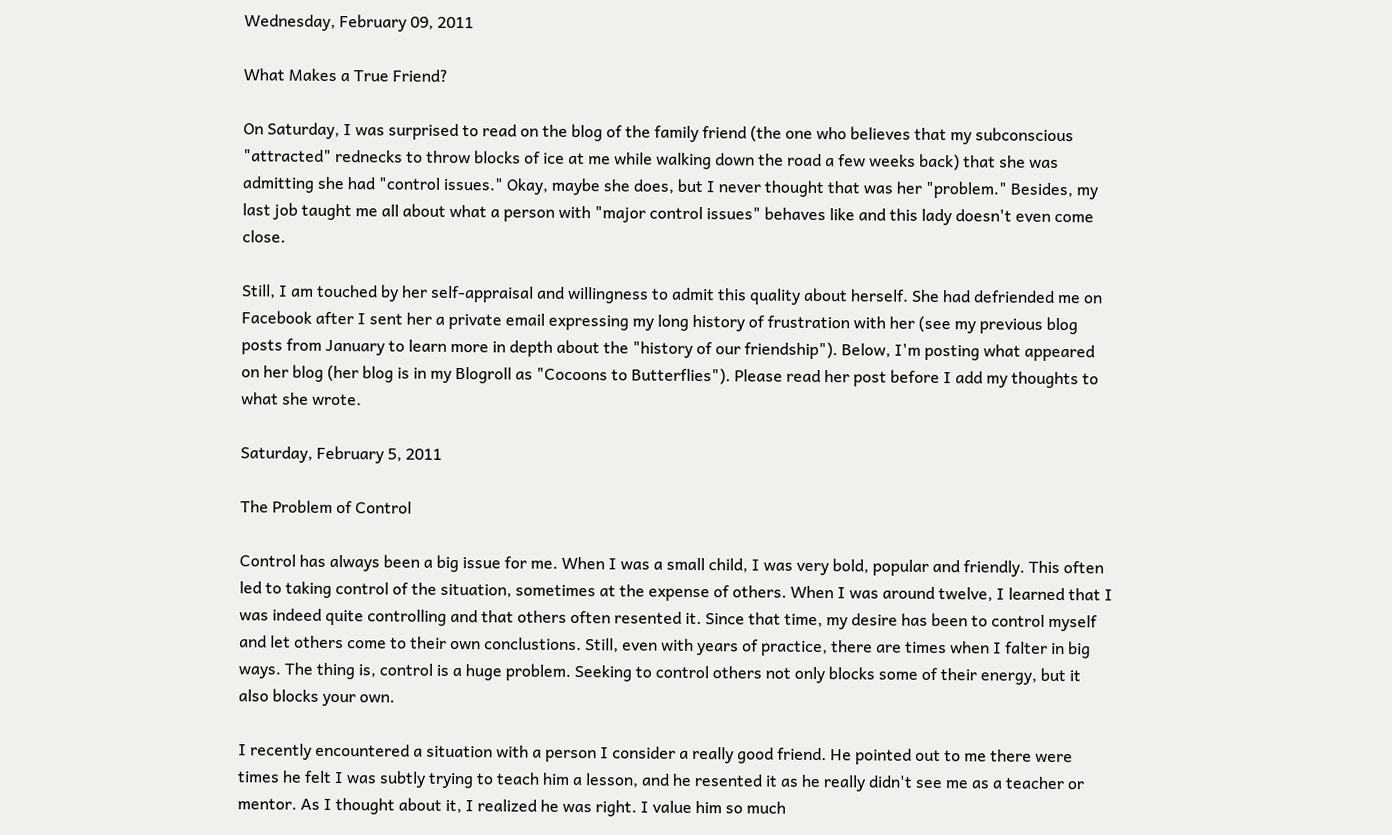Wednesday, February 09, 2011

What Makes a True Friend?

On Saturday, I was surprised to read on the blog of the family friend (the one who believes that my subconscious "attracted" rednecks to throw blocks of ice at me while walking down the road a few weeks back) that she was admitting she had "control issues." Okay, maybe she does, but I never thought that was her "problem." Besides, my last job taught me all about what a person with "major control issues" behaves like and this lady doesn't even come close.

Still, I am touched by her self-appraisal and willingness to admit this quality about herself. She had defriended me on Facebook after I sent her a private email expressing my long history of frustration with her (see my previous blog posts from January to learn more in depth about the "history of our friendship"). Below, I'm posting what appeared on her blog (her blog is in my Blogroll as "Cocoons to Butterflies"). Please read her post before I add my thoughts to what she wrote.

Saturday, February 5, 2011

The Problem of Control

Control has always been a big issue for me. When I was a small child, I was very bold, popular and friendly. This often led to taking control of the situation, sometimes at the expense of others. When I was around twelve, I learned that I was indeed quite controlling and that others often resented it. Since that time, my desire has been to control myself and let others come to their own conclustions. Still, even with years of practice, there are times when I falter in big ways. The thing is, control is a huge problem. Seeking to control others not only blocks some of their energy, but it also blocks your own.

I recently encountered a situation with a person I consider a really good friend. He pointed out to me there were times he felt I was subtly trying to teach him a lesson, and he resented it as he really didn't see me as a teacher or mentor. As I thought about it, I realized he was right. I value him so much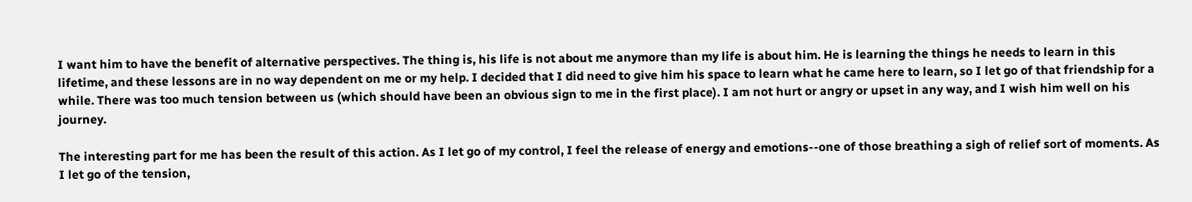I want him to have the benefit of alternative perspectives. The thing is, his life is not about me anymore than my life is about him. He is learning the things he needs to learn in this lifetime, and these lessons are in no way dependent on me or my help. I decided that I did need to give him his space to learn what he came here to learn, so I let go of that friendship for a while. There was too much tension between us (which should have been an obvious sign to me in the first place). I am not hurt or angry or upset in any way, and I wish him well on his journey.

The interesting part for me has been the result of this action. As I let go of my control, I feel the release of energy and emotions--one of those breathing a sigh of relief sort of moments. As I let go of the tension,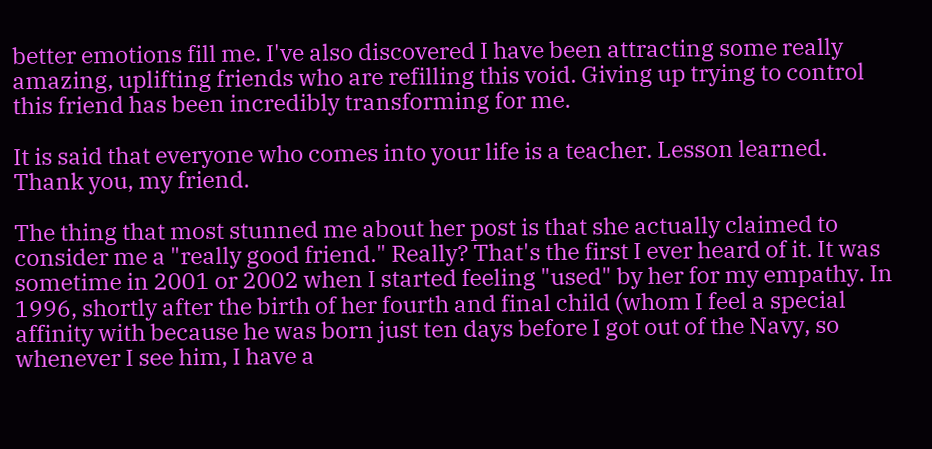better emotions fill me. I've also discovered I have been attracting some really amazing, uplifting friends who are refilling this void. Giving up trying to control this friend has been incredibly transforming for me.

It is said that everyone who comes into your life is a teacher. Lesson learned. Thank you, my friend.

The thing that most stunned me about her post is that she actually claimed to consider me a "really good friend." Really? That's the first I ever heard of it. It was sometime in 2001 or 2002 when I started feeling "used" by her for my empathy. In 1996, shortly after the birth of her fourth and final child (whom I feel a special affinity with because he was born just ten days before I got out of the Navy, so whenever I see him, I have a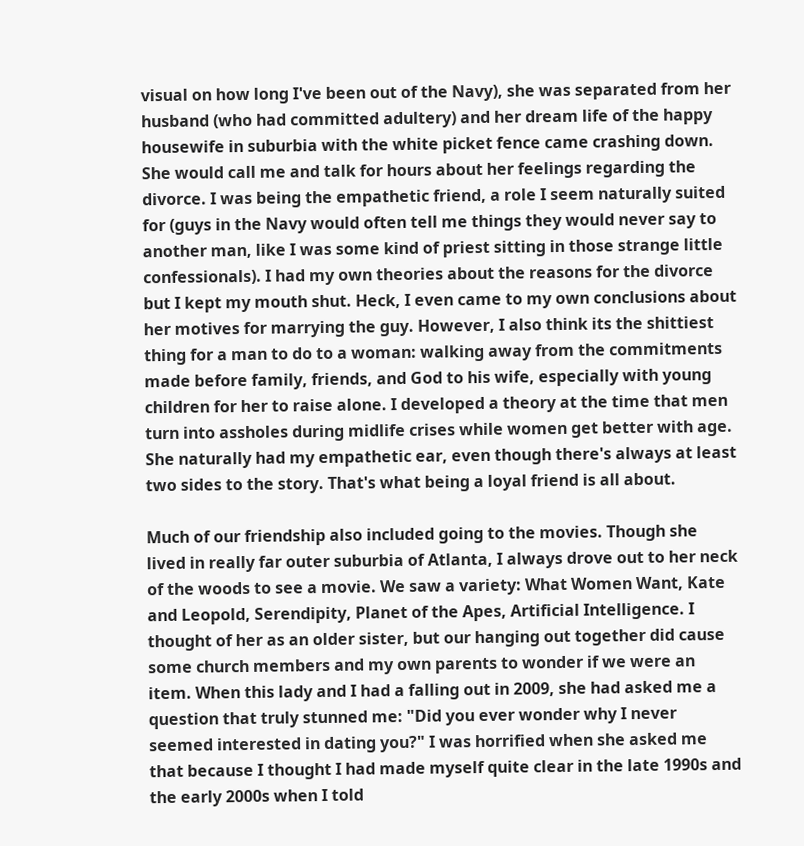visual on how long I've been out of the Navy), she was separated from her husband (who had committed adultery) and her dream life of the happy housewife in suburbia with the white picket fence came crashing down. She would call me and talk for hours about her feelings regarding the divorce. I was being the empathetic friend, a role I seem naturally suited for (guys in the Navy would often tell me things they would never say to another man, like I was some kind of priest sitting in those strange little confessionals). I had my own theories about the reasons for the divorce but I kept my mouth shut. Heck, I even came to my own conclusions about her motives for marrying the guy. However, I also think its the shittiest thing for a man to do to a woman: walking away from the commitments made before family, friends, and God to his wife, especially with young children for her to raise alone. I developed a theory at the time that men turn into assholes during midlife crises while women get better with age. She naturally had my empathetic ear, even though there's always at least two sides to the story. That's what being a loyal friend is all about.

Much of our friendship also included going to the movies. Though she lived in really far outer suburbia of Atlanta, I always drove out to her neck of the woods to see a movie. We saw a variety: What Women Want, Kate and Leopold, Serendipity, Planet of the Apes, Artificial Intelligence. I thought of her as an older sister, but our hanging out together did cause some church members and my own parents to wonder if we were an item. When this lady and I had a falling out in 2009, she had asked me a question that truly stunned me: "Did you ever wonder why I never seemed interested in dating you?" I was horrified when she asked me that because I thought I had made myself quite clear in the late 1990s and the early 2000s when I told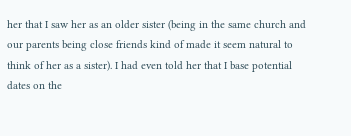her that I saw her as an older sister (being in the same church and our parents being close friends kind of made it seem natural to think of her as a sister). I had even told her that I base potential dates on the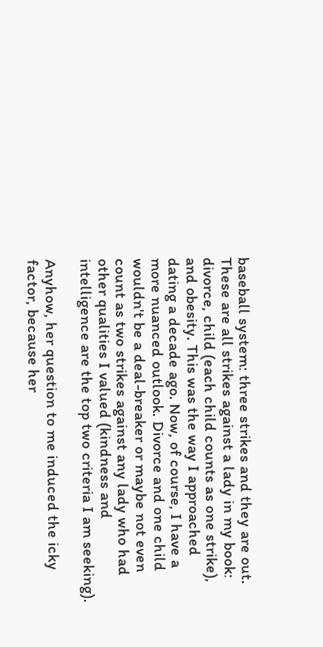baseball system: three strikes and they are out. These are all strikes against a lady in my book: divorce, child (each child counts as one strike), and obesity. This was the way I approached dating a decade ago. Now, of course, I have a more nuanced outlook. Divorce and one child wouldn't be a deal-breaker or maybe not even count as two strikes against any lady who had other qualities I valued (kindness and intelligence are the top two criteria I am seeking).

Anyhow, her question to me induced the icky factor, because her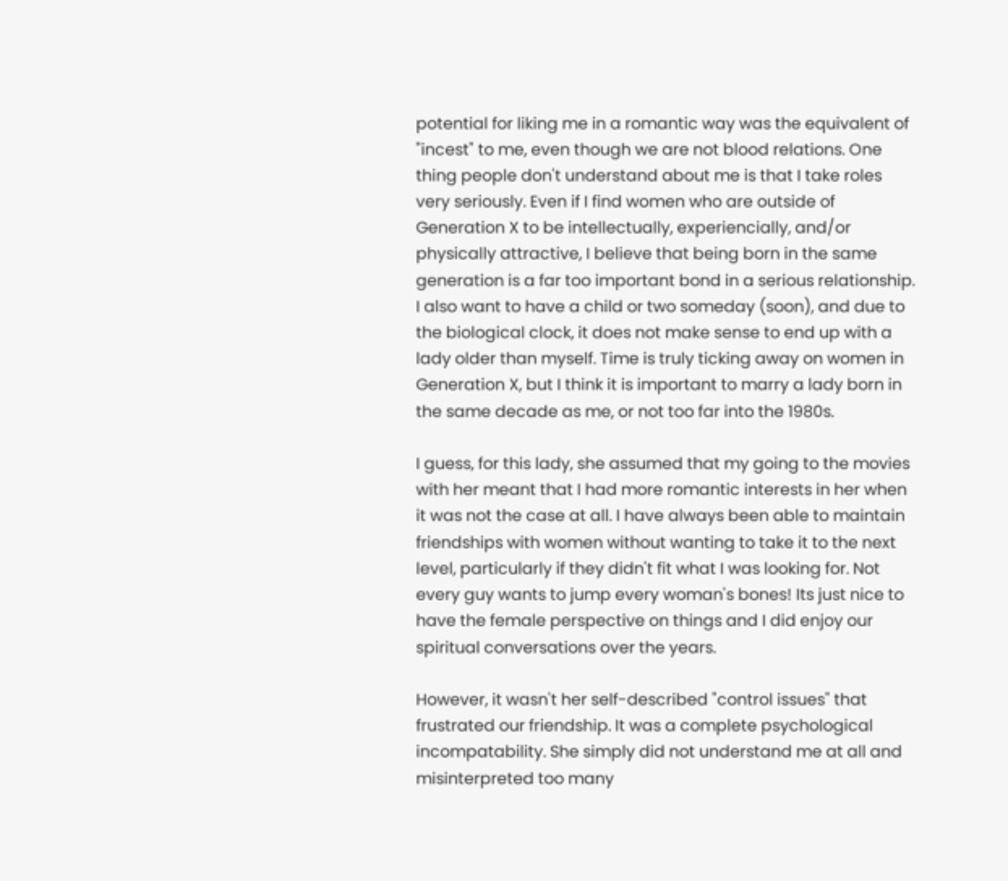potential for liking me in a romantic way was the equivalent of "incest" to me, even though we are not blood relations. One thing people don't understand about me is that I take roles very seriously. Even if I find women who are outside of Generation X to be intellectually, experiencially, and/or physically attractive, I believe that being born in the same generation is a far too important bond in a serious relationship. I also want to have a child or two someday (soon), and due to the biological clock, it does not make sense to end up with a lady older than myself. Time is truly ticking away on women in Generation X, but I think it is important to marry a lady born in the same decade as me, or not too far into the 1980s.

I guess, for this lady, she assumed that my going to the movies with her meant that I had more romantic interests in her when it was not the case at all. I have always been able to maintain friendships with women without wanting to take it to the next level, particularly if they didn't fit what I was looking for. Not every guy wants to jump every woman's bones! Its just nice to have the female perspective on things and I did enjoy our spiritual conversations over the years.

However, it wasn't her self-described "control issues" that frustrated our friendship. It was a complete psychological incompatability. She simply did not understand me at all and misinterpreted too many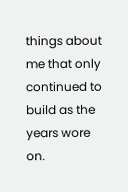things about me that only continued to build as the years wore on.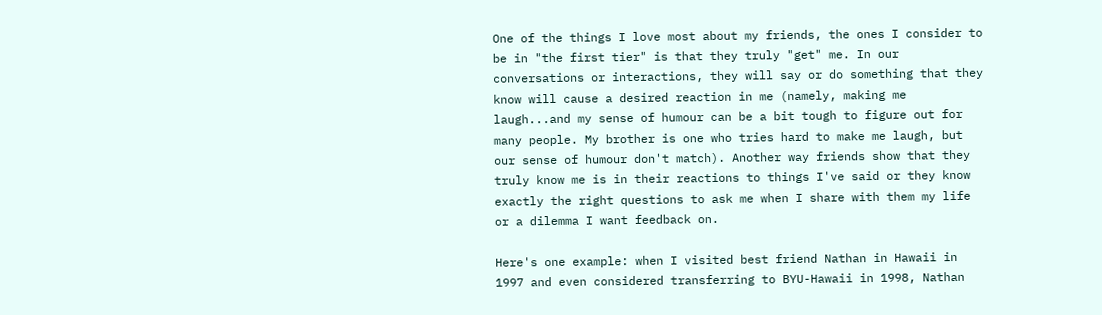One of the things I love most about my friends, the ones I consider to be in "the first tier" is that they truly "get" me. In our conversations or interactions, they will say or do something that they know will cause a desired reaction in me (namely, making me laugh...and my sense of humour can be a bit tough to figure out for many people. My brother is one who tries hard to make me laugh, but our sense of humour don't match). Another way friends show that they truly know me is in their reactions to things I've said or they know exactly the right questions to ask me when I share with them my life or a dilemma I want feedback on.

Here's one example: when I visited best friend Nathan in Hawaii in 1997 and even considered transferring to BYU-Hawaii in 1998, Nathan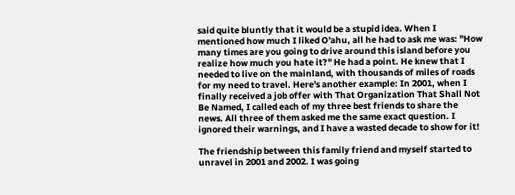said quite bluntly that it would be a stupid idea. When I mentioned how much I liked O'ahu, all he had to ask me was: "How many times are you going to drive around this island before you realize how much you hate it?" He had a point. He knew that I needed to live on the mainland, with thousands of miles of roads for my need to travel. Here's another example: In 2001, when I finally received a job offer with That Organization That Shall Not Be Named, I called each of my three best friends to share the news. All three of them asked me the same exact question. I ignored their warnings, and I have a wasted decade to show for it!

The friendship between this family friend and myself started to unravel in 2001 and 2002. I was going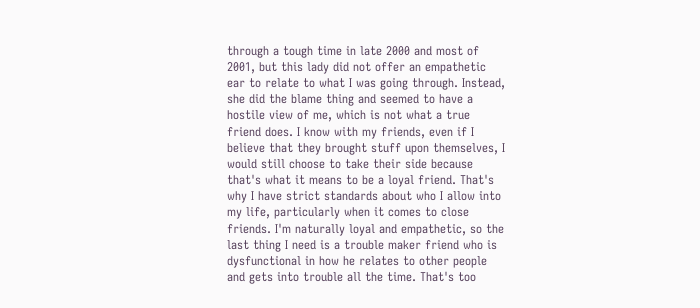through a tough time in late 2000 and most of 2001, but this lady did not offer an empathetic ear to relate to what I was going through. Instead, she did the blame thing and seemed to have a hostile view of me, which is not what a true friend does. I know with my friends, even if I believe that they brought stuff upon themselves, I would still choose to take their side because that's what it means to be a loyal friend. That's why I have strict standards about who I allow into my life, particularly when it comes to close friends. I'm naturally loyal and empathetic, so the last thing I need is a trouble maker friend who is dysfunctional in how he relates to other people and gets into trouble all the time. That's too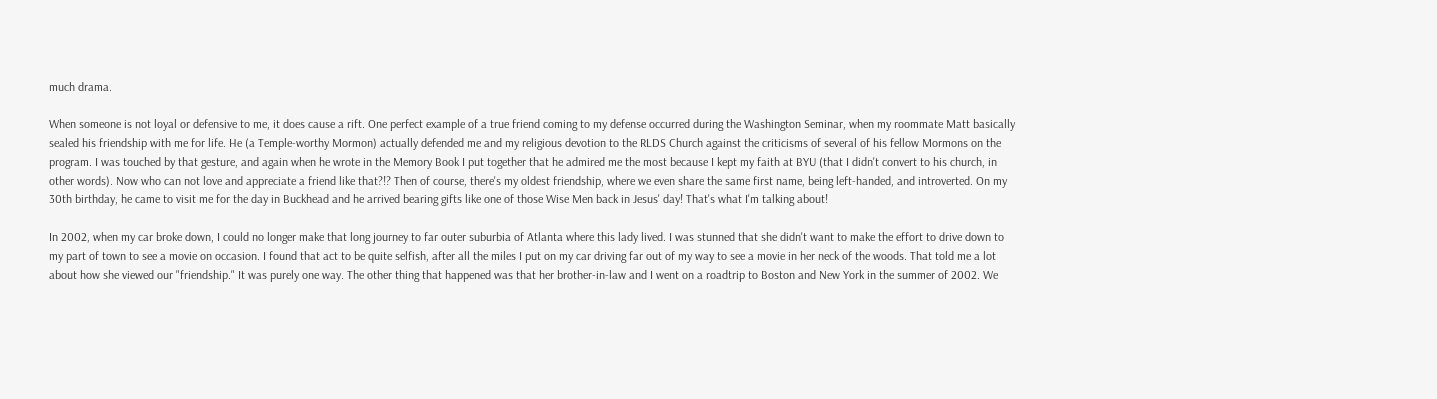much drama.

When someone is not loyal or defensive to me, it does cause a rift. One perfect example of a true friend coming to my defense occurred during the Washington Seminar, when my roommate Matt basically sealed his friendship with me for life. He (a Temple-worthy Mormon) actually defended me and my religious devotion to the RLDS Church against the criticisms of several of his fellow Mormons on the program. I was touched by that gesture, and again when he wrote in the Memory Book I put together that he admired me the most because I kept my faith at BYU (that I didn't convert to his church, in other words). Now who can not love and appreciate a friend like that?!? Then of course, there's my oldest friendship, where we even share the same first name, being left-handed, and introverted. On my 30th birthday, he came to visit me for the day in Buckhead and he arrived bearing gifts like one of those Wise Men back in Jesus' day! That's what I'm talking about!

In 2002, when my car broke down, I could no longer make that long journey to far outer suburbia of Atlanta where this lady lived. I was stunned that she didn't want to make the effort to drive down to my part of town to see a movie on occasion. I found that act to be quite selfish, after all the miles I put on my car driving far out of my way to see a movie in her neck of the woods. That told me a lot about how she viewed our "friendship." It was purely one way. The other thing that happened was that her brother-in-law and I went on a roadtrip to Boston and New York in the summer of 2002. We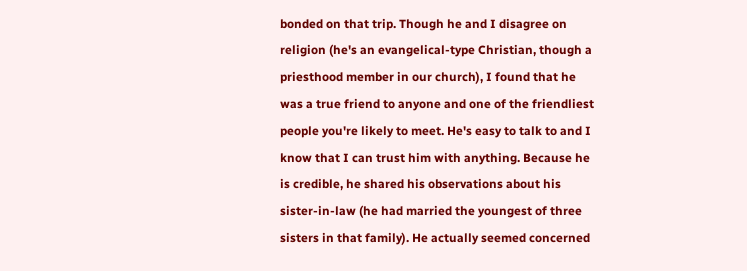bonded on that trip. Though he and I disagree on religion (he's an evangelical-type Christian, though a priesthood member in our church), I found that he was a true friend to anyone and one of the friendliest people you're likely to meet. He's easy to talk to and I know that I can trust him with anything. Because he is credible, he shared his observations about his sister-in-law (he had married the youngest of three sisters in that family). He actually seemed concerned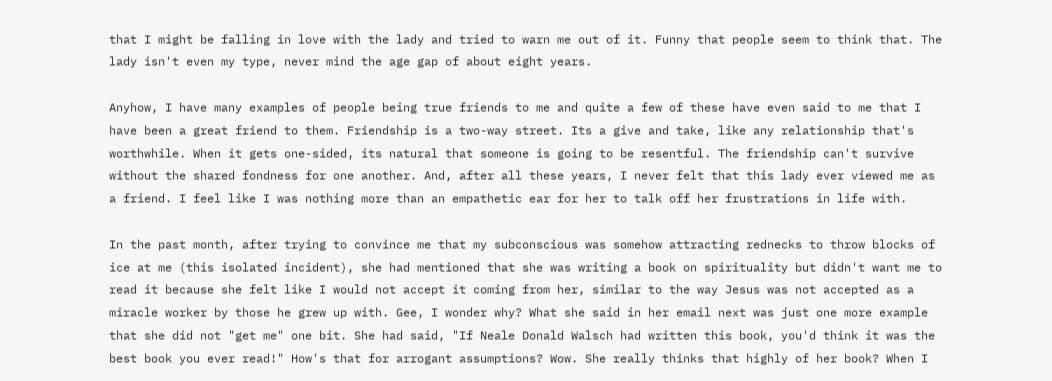that I might be falling in love with the lady and tried to warn me out of it. Funny that people seem to think that. The lady isn't even my type, never mind the age gap of about eight years.

Anyhow, I have many examples of people being true friends to me and quite a few of these have even said to me that I have been a great friend to them. Friendship is a two-way street. Its a give and take, like any relationship that's worthwhile. When it gets one-sided, its natural that someone is going to be resentful. The friendship can't survive without the shared fondness for one another. And, after all these years, I never felt that this lady ever viewed me as a friend. I feel like I was nothing more than an empathetic ear for her to talk off her frustrations in life with.

In the past month, after trying to convince me that my subconscious was somehow attracting rednecks to throw blocks of ice at me (this isolated incident), she had mentioned that she was writing a book on spirituality but didn't want me to read it because she felt like I would not accept it coming from her, similar to the way Jesus was not accepted as a miracle worker by those he grew up with. Gee, I wonder why? What she said in her email next was just one more example that she did not "get me" one bit. She had said, "If Neale Donald Walsch had written this book, you'd think it was the best book you ever read!" How's that for arrogant assumptions? Wow. She really thinks that highly of her book? When I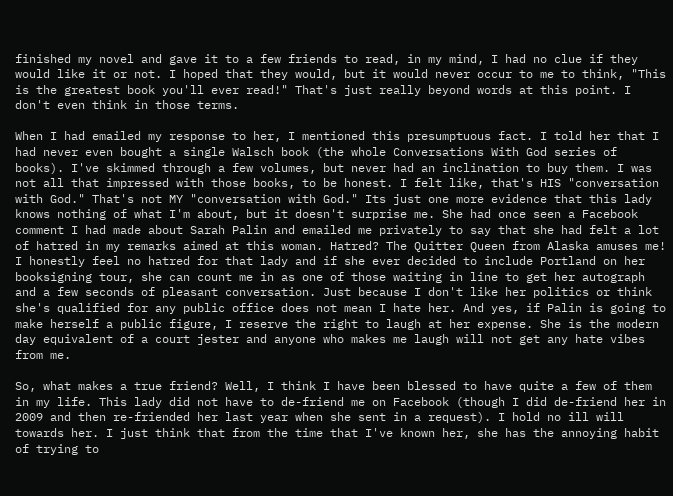finished my novel and gave it to a few friends to read, in my mind, I had no clue if they would like it or not. I hoped that they would, but it would never occur to me to think, "This is the greatest book you'll ever read!" That's just really beyond words at this point. I don't even think in those terms.

When I had emailed my response to her, I mentioned this presumptuous fact. I told her that I had never even bought a single Walsch book (the whole Conversations With God series of books). I've skimmed through a few volumes, but never had an inclination to buy them. I was not all that impressed with those books, to be honest. I felt like, that's HIS "conversation with God." That's not MY "conversation with God." Its just one more evidence that this lady knows nothing of what I'm about, but it doesn't surprise me. She had once seen a Facebook comment I had made about Sarah Palin and emailed me privately to say that she had felt a lot of hatred in my remarks aimed at this woman. Hatred? The Quitter Queen from Alaska amuses me! I honestly feel no hatred for that lady and if she ever decided to include Portland on her booksigning tour, she can count me in as one of those waiting in line to get her autograph and a few seconds of pleasant conversation. Just because I don't like her politics or think she's qualified for any public office does not mean I hate her. And yes, if Palin is going to make herself a public figure, I reserve the right to laugh at her expense. She is the modern day equivalent of a court jester and anyone who makes me laugh will not get any hate vibes from me.

So, what makes a true friend? Well, I think I have been blessed to have quite a few of them in my life. This lady did not have to de-friend me on Facebook (though I did de-friend her in 2009 and then re-friended her last year when she sent in a request). I hold no ill will towards her. I just think that from the time that I've known her, she has the annoying habit of trying to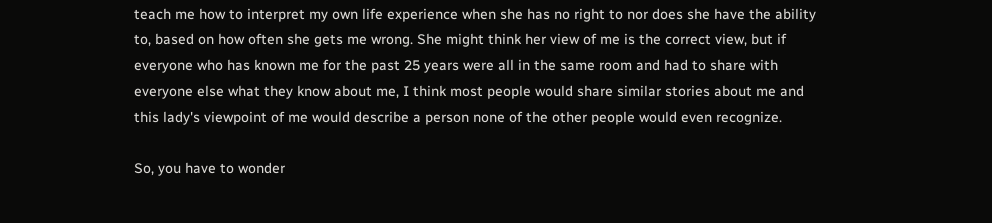teach me how to interpret my own life experience when she has no right to nor does she have the ability to, based on how often she gets me wrong. She might think her view of me is the correct view, but if everyone who has known me for the past 25 years were all in the same room and had to share with everyone else what they know about me, I think most people would share similar stories about me and this lady's viewpoint of me would describe a person none of the other people would even recognize.

So, you have to wonder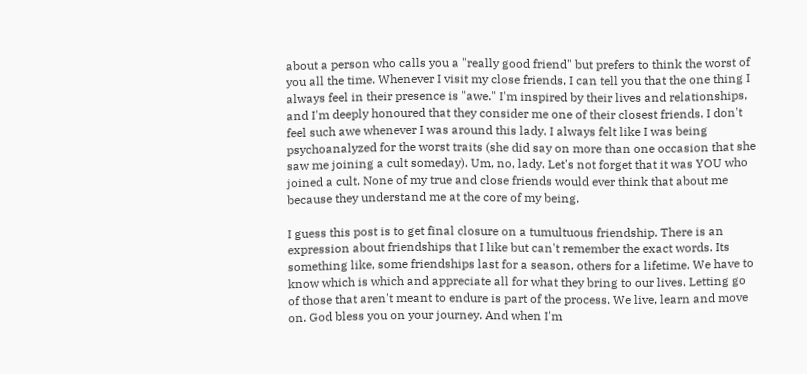about a person who calls you a "really good friend" but prefers to think the worst of you all the time. Whenever I visit my close friends, I can tell you that the one thing I always feel in their presence is "awe." I'm inspired by their lives and relationships, and I'm deeply honoured that they consider me one of their closest friends. I don't feel such awe whenever I was around this lady. I always felt like I was being psychoanalyzed for the worst traits (she did say on more than one occasion that she saw me joining a cult someday). Um, no, lady. Let's not forget that it was YOU who joined a cult. None of my true and close friends would ever think that about me because they understand me at the core of my being.

I guess this post is to get final closure on a tumultuous friendship. There is an expression about friendships that I like but can't remember the exact words. Its something like, some friendships last for a season, others for a lifetime. We have to know which is which and appreciate all for what they bring to our lives. Letting go of those that aren't meant to endure is part of the process. We live, learn and move on. God bless you on your journey. And when I'm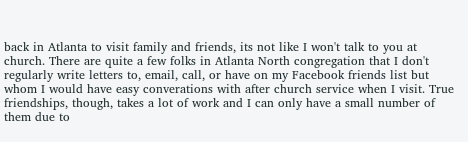back in Atlanta to visit family and friends, its not like I won't talk to you at church. There are quite a few folks in Atlanta North congregation that I don't regularly write letters to, email, call, or have on my Facebook friends list but whom I would have easy converations with after church service when I visit. True friendships, though, takes a lot of work and I can only have a small number of them due to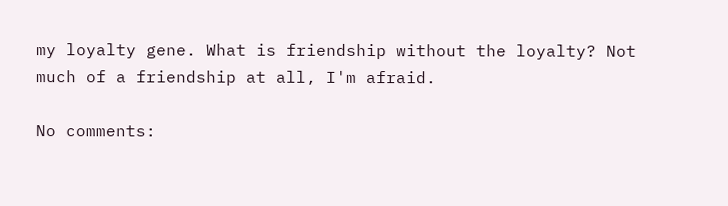my loyalty gene. What is friendship without the loyalty? Not much of a friendship at all, I'm afraid.

No comments: